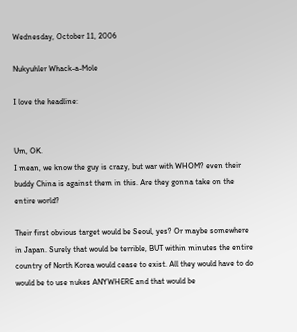Wednesday, October 11, 2006

Nukyuhler Whack-a-Mole

I love the headline:


Um, OK.
I mean, we know the guy is crazy, but war with WHOM? even their buddy China is against them in this. Are they gonna take on the entire world?

Their first obvious target would be Seoul, yes? Or maybe somewhere in Japan. Surely that would be terrible, BUT within minutes the entire country of North Korea would cease to exist. All they would have to do would be to use nukes ANYWHERE and that would be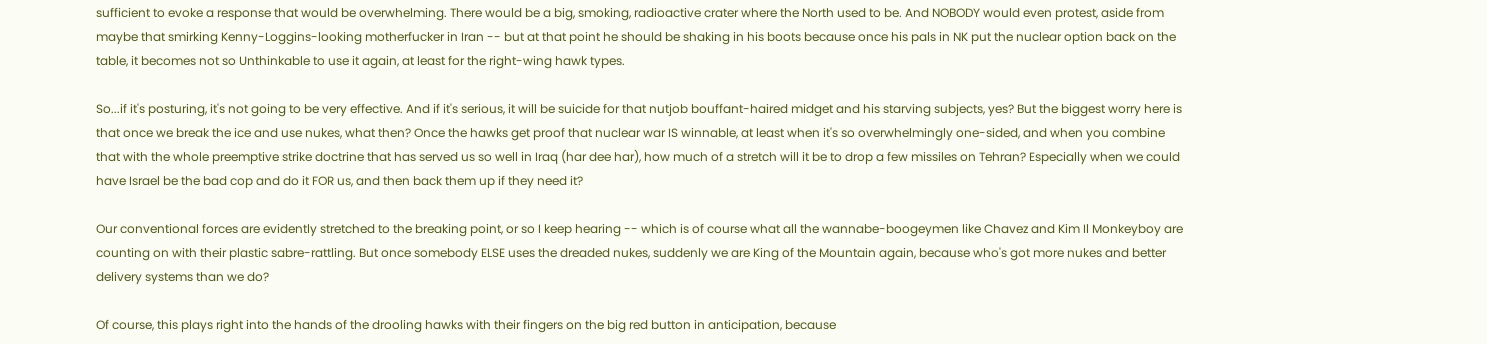sufficient to evoke a response that would be overwhelming. There would be a big, smoking, radioactive crater where the North used to be. And NOBODY would even protest, aside from maybe that smirking Kenny-Loggins-looking motherfucker in Iran -- but at that point he should be shaking in his boots because once his pals in NK put the nuclear option back on the table, it becomes not so Unthinkable to use it again, at least for the right-wing hawk types.

So...if it's posturing, it's not going to be very effective. And if it's serious, it will be suicide for that nutjob bouffant-haired midget and his starving subjects, yes? But the biggest worry here is that once we break the ice and use nukes, what then? Once the hawks get proof that nuclear war IS winnable, at least when it's so overwhelmingly one-sided, and when you combine that with the whole preemptive strike doctrine that has served us so well in Iraq (har dee har), how much of a stretch will it be to drop a few missiles on Tehran? Especially when we could have Israel be the bad cop and do it FOR us, and then back them up if they need it?

Our conventional forces are evidently stretched to the breaking point, or so I keep hearing -- which is of course what all the wannabe-boogeymen like Chavez and Kim Il Monkeyboy are counting on with their plastic sabre-rattling. But once somebody ELSE uses the dreaded nukes, suddenly we are King of the Mountain again, because who's got more nukes and better delivery systems than we do?

Of course, this plays right into the hands of the drooling hawks with their fingers on the big red button in anticipation, because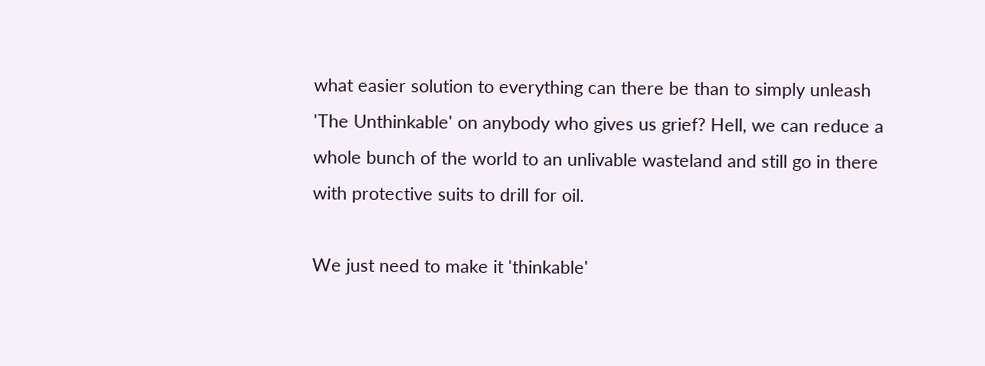what easier solution to everything can there be than to simply unleash 'The Unthinkable' on anybody who gives us grief? Hell, we can reduce a whole bunch of the world to an unlivable wasteland and still go in there with protective suits to drill for oil.

We just need to make it 'thinkable'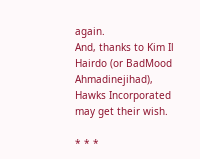again.
And, thanks to Kim Il Hairdo (or BadMood Ahmadinejihad), Hawks Incorporated may get their wish.

* * *